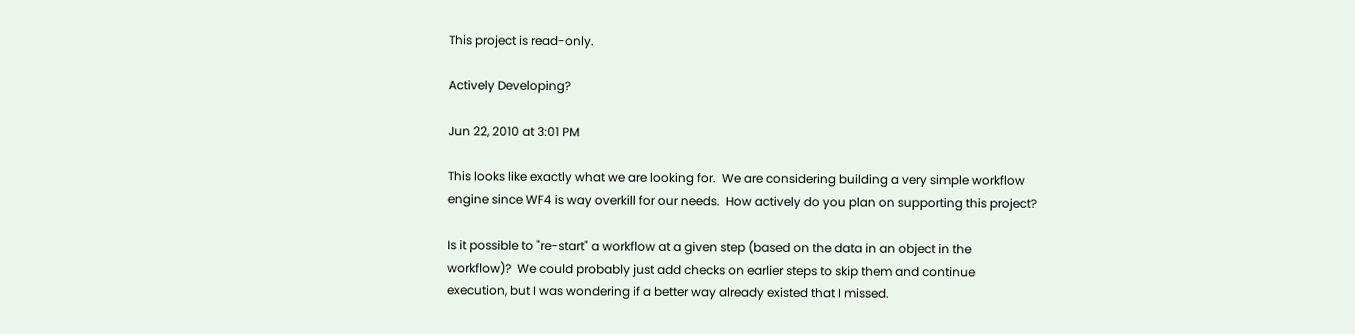This project is read-only.

Actively Developing?

Jun 22, 2010 at 3:01 PM

This looks like exactly what we are looking for.  We are considering building a very simple workflow engine since WF4 is way overkill for our needs.  How actively do you plan on supporting this project?

Is it possible to "re-start" a workflow at a given step (based on the data in an object in the workflow)?  We could probably just add checks on earlier steps to skip them and continue execution, but I was wondering if a better way already existed that I missed.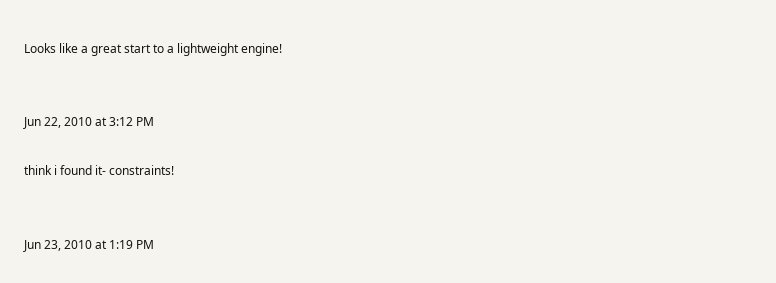Looks like a great start to a lightweight engine!


Jun 22, 2010 at 3:12 PM

think i found it- constraints!


Jun 23, 2010 at 1:19 PM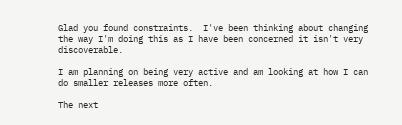Glad you found constraints.  I've been thinking about changing the way I'm doing this as I have been concerned it isn't very discoverable.

I am planning on being very active and am looking at how I can do smaller releases more often.

The next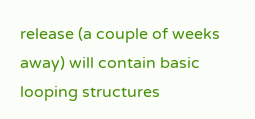release (a couple of weeks away) will contain basic looping structures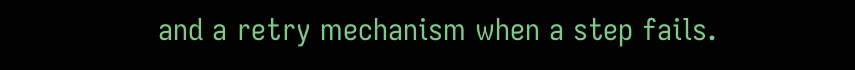and a retry mechanism when a step fails.